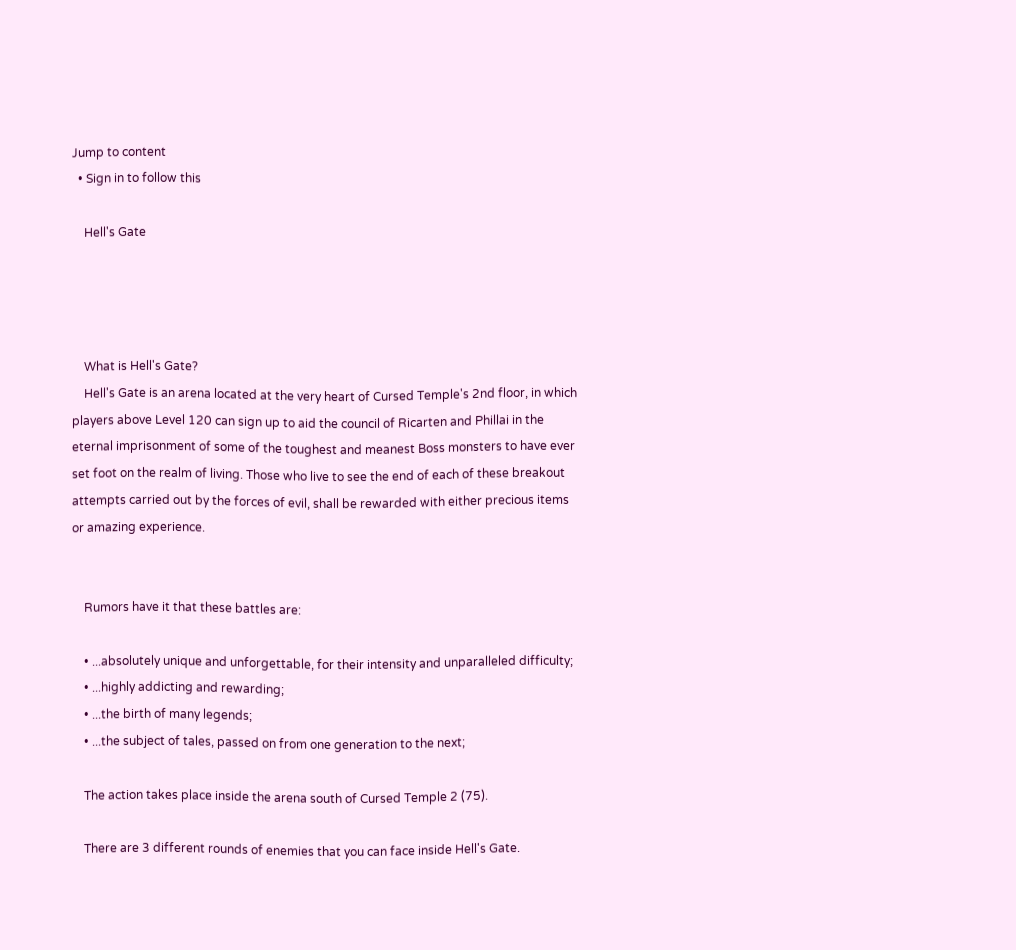Jump to content
  • Sign in to follow this

    Hell's Gate




    What is Hell's Gate?
    Hell's Gate is an arena located at the very heart of Cursed Temple's 2nd floor, in which players above Level 120 can sign up to aid the council of Ricarten and Phillai in the eternal imprisonment of some of the toughest and meanest Boss monsters to have ever set foot on the realm of living. Those who live to see the end of each of these breakout attempts carried out by the forces of evil, shall be rewarded with either precious items or amazing experience.


    Rumors have it that these battles are:

    • ...absolutely unique and unforgettable, for their intensity and unparalleled difficulty;
    • ...highly addicting and rewarding;
    • ...the birth of many legends;
    • ...the subject of tales, passed on from one generation to the next;

    The action takes place inside the arena south of Cursed Temple 2 (75).

    There are 3 different rounds of enemies that you can face inside Hell's Gate.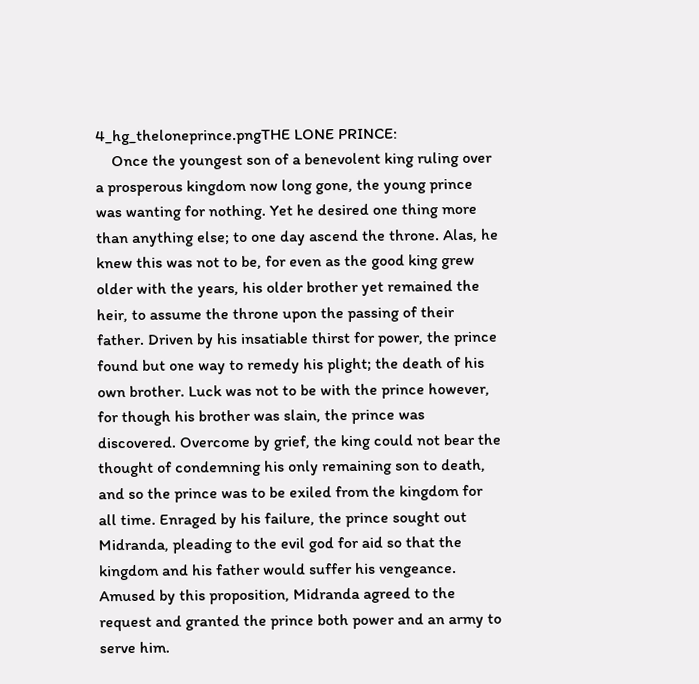4_hg_theloneprince.pngTHE LONE PRINCE:
    Once the youngest son of a benevolent king ruling over a prosperous kingdom now long gone, the young prince was wanting for nothing. Yet he desired one thing more than anything else; to one day ascend the throne. Alas, he knew this was not to be, for even as the good king grew older with the years, his older brother yet remained the heir, to assume the throne upon the passing of their father. Driven by his insatiable thirst for power, the prince found but one way to remedy his plight; the death of his own brother. Luck was not to be with the prince however, for though his brother was slain, the prince was discovered. Overcome by grief, the king could not bear the thought of condemning his only remaining son to death, and so the prince was to be exiled from the kingdom for all time. Enraged by his failure, the prince sought out Midranda, pleading to the evil god for aid so that the kingdom and his father would suffer his vengeance. Amused by this proposition, Midranda agreed to the request and granted the prince both power and an army to serve him.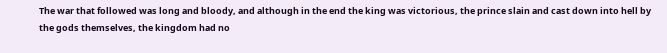The war that followed was long and bloody, and although in the end the king was victorious, the prince slain and cast down into hell by the gods themselves, the kingdom had no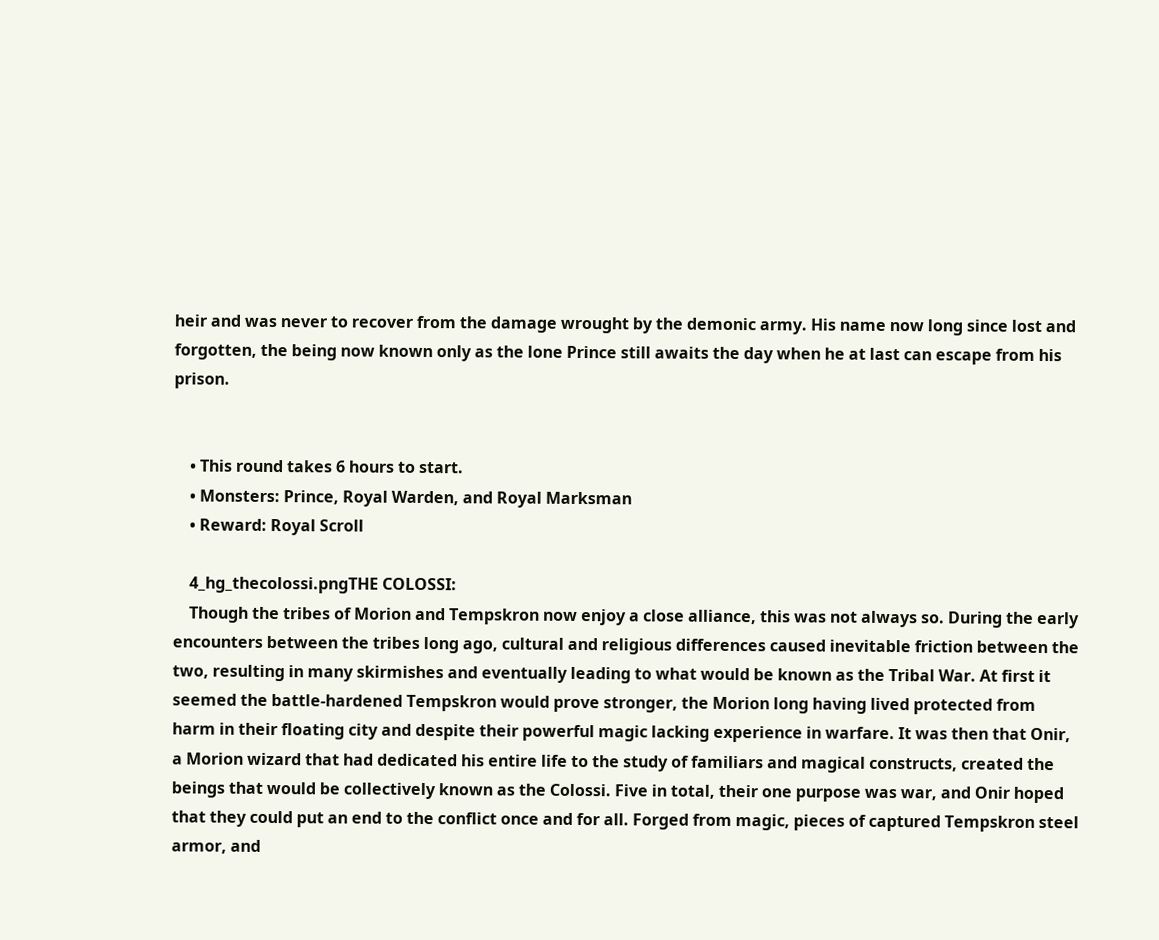heir and was never to recover from the damage wrought by the demonic army. His name now long since lost and forgotten, the being now known only as the lone Prince still awaits the day when he at last can escape from his prison.


    • This round takes 6 hours to start.
    • Monsters: Prince, Royal Warden, and Royal Marksman
    • Reward: Royal Scroll

    4_hg_thecolossi.pngTHE COLOSSI:
    Though the tribes of Morion and Tempskron now enjoy a close alliance, this was not always so. During the early encounters between the tribes long ago, cultural and religious differences caused inevitable friction between the two, resulting in many skirmishes and eventually leading to what would be known as the Tribal War. At first it seemed the battle-hardened Tempskron would prove stronger, the Morion long having lived protected from harm in their floating city and despite their powerful magic lacking experience in warfare. It was then that Onir, a Morion wizard that had dedicated his entire life to the study of familiars and magical constructs, created the beings that would be collectively known as the Colossi. Five in total, their one purpose was war, and Onir hoped that they could put an end to the conflict once and for all. Forged from magic, pieces of captured Tempskron steel armor, and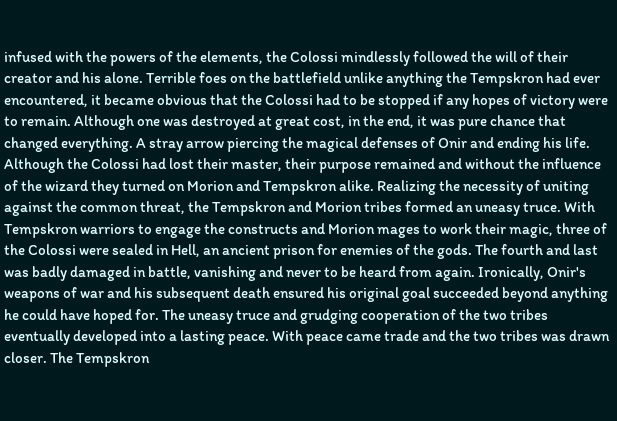infused with the powers of the elements, the Colossi mindlessly followed the will of their creator and his alone. Terrible foes on the battlefield unlike anything the Tempskron had ever encountered, it became obvious that the Colossi had to be stopped if any hopes of victory were to remain. Although one was destroyed at great cost, in the end, it was pure chance that changed everything. A stray arrow piercing the magical defenses of Onir and ending his life. Although the Colossi had lost their master, their purpose remained and without the influence of the wizard they turned on Morion and Tempskron alike. Realizing the necessity of uniting against the common threat, the Tempskron and Morion tribes formed an uneasy truce. With Tempskron warriors to engage the constructs and Morion mages to work their magic, three of the Colossi were sealed in Hell, an ancient prison for enemies of the gods. The fourth and last was badly damaged in battle, vanishing and never to be heard from again. Ironically, Onir's weapons of war and his subsequent death ensured his original goal succeeded beyond anything he could have hoped for. The uneasy truce and grudging cooperation of the two tribes eventually developed into a lasting peace. With peace came trade and the two tribes was drawn closer. The Tempskron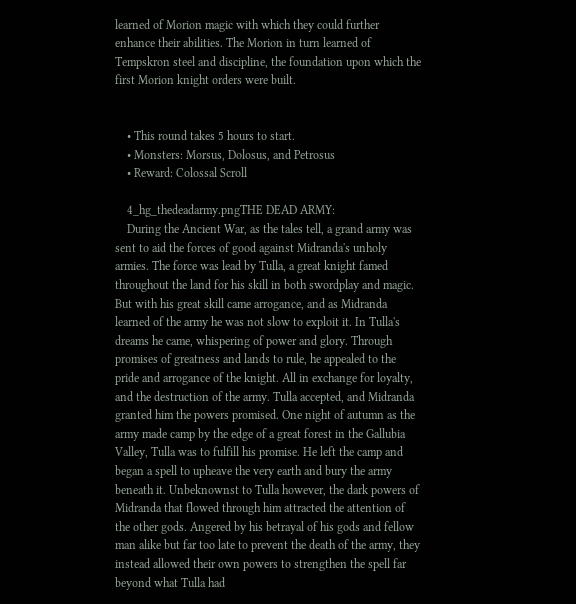learned of Morion magic with which they could further enhance their abilities. The Morion in turn learned of Tempskron steel and discipline, the foundation upon which the first Morion knight orders were built.


    • This round takes 5 hours to start.
    • Monsters: Morsus, Dolosus, and Petrosus
    • Reward: Colossal Scroll

    4_hg_thedeadarmy.pngTHE DEAD ARMY:
    During the Ancient War, as the tales tell, a grand army was sent to aid the forces of good against Midranda's unholy armies. The force was lead by Tulla, a great knight famed throughout the land for his skill in both swordplay and magic. But with his great skill came arrogance, and as Midranda learned of the army he was not slow to exploit it. In Tulla's dreams he came, whispering of power and glory. Through promises of greatness and lands to rule, he appealed to the pride and arrogance of the knight. All in exchange for loyalty, and the destruction of the army. Tulla accepted, and Midranda granted him the powers promised. One night of autumn as the army made camp by the edge of a great forest in the Gallubia Valley, Tulla was to fulfill his promise. He left the camp and began a spell to upheave the very earth and bury the army beneath it. Unbeknownst to Tulla however, the dark powers of Midranda that flowed through him attracted the attention of the other gods. Angered by his betrayal of his gods and fellow man alike but far too late to prevent the death of the army, they instead allowed their own powers to strengthen the spell far beyond what Tulla had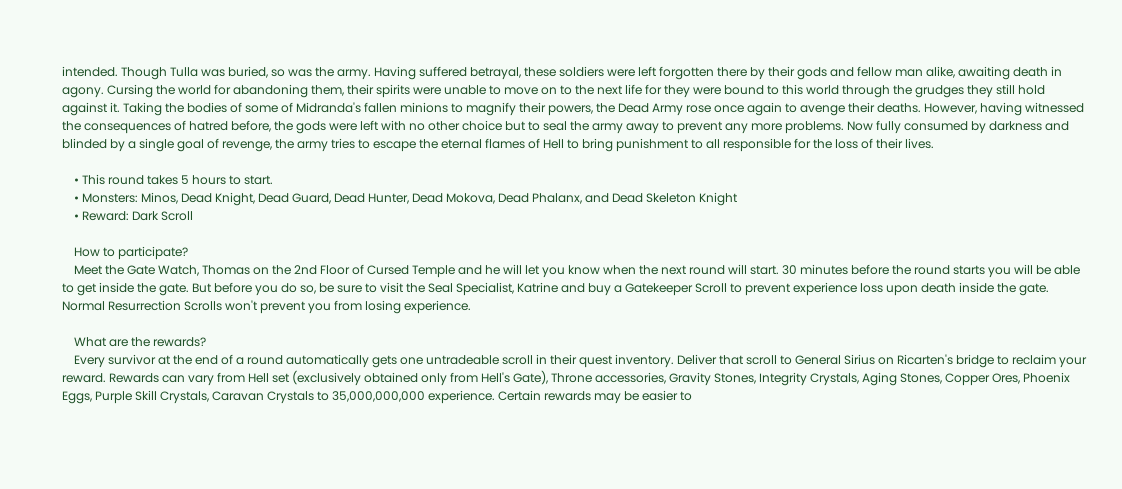intended. Though Tulla was buried, so was the army. Having suffered betrayal, these soldiers were left forgotten there by their gods and fellow man alike, awaiting death in agony. Cursing the world for abandoning them, their spirits were unable to move on to the next life for they were bound to this world through the grudges they still hold against it. Taking the bodies of some of Midranda's fallen minions to magnify their powers, the Dead Army rose once again to avenge their deaths. However, having witnessed the consequences of hatred before, the gods were left with no other choice but to seal the army away to prevent any more problems. Now fully consumed by darkness and blinded by a single goal of revenge, the army tries to escape the eternal flames of Hell to bring punishment to all responsible for the loss of their lives.

    • This round takes 5 hours to start.
    • Monsters: Minos, Dead Knight, Dead Guard, Dead Hunter, Dead Mokova, Dead Phalanx, and Dead Skeleton Knight
    • Reward: Dark Scroll

    How to participate?
    Meet the Gate Watch, Thomas on the 2nd Floor of Cursed Temple and he will let you know when the next round will start. 30 minutes before the round starts you will be able to get inside the gate. But before you do so, be sure to visit the Seal Specialist, Katrine and buy a Gatekeeper Scroll to prevent experience loss upon death inside the gate. Normal Resurrection Scrolls won't prevent you from losing experience.

    What are the rewards?
    Every survivor at the end of a round automatically gets one untradeable scroll in their quest inventory. Deliver that scroll to General Sirius on Ricarten's bridge to reclaim your reward. Rewards can vary from Hell set (exclusively obtained only from Hell's Gate), Throne accessories, Gravity Stones, Integrity Crystals, Aging Stones, Copper Ores, Phoenix Eggs, Purple Skill Crystals, Caravan Crystals to 35,000,000,000 experience. Certain rewards may be easier to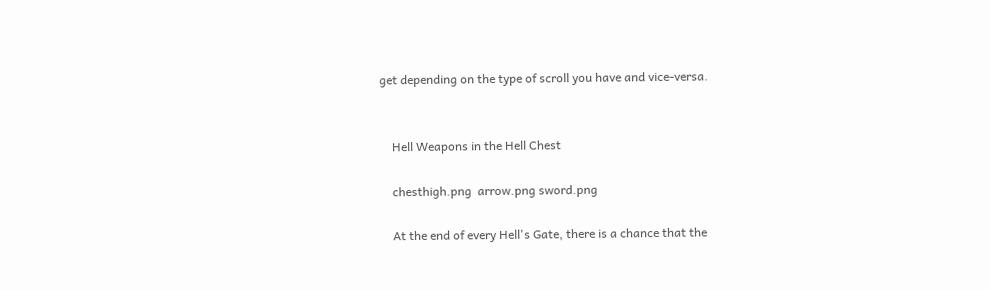get depending on the type of scroll you have and vice-versa.


    Hell Weapons in the Hell Chest

    chesthigh.png  arrow.png sword.png

    At the end of every Hell's Gate, there is a chance that the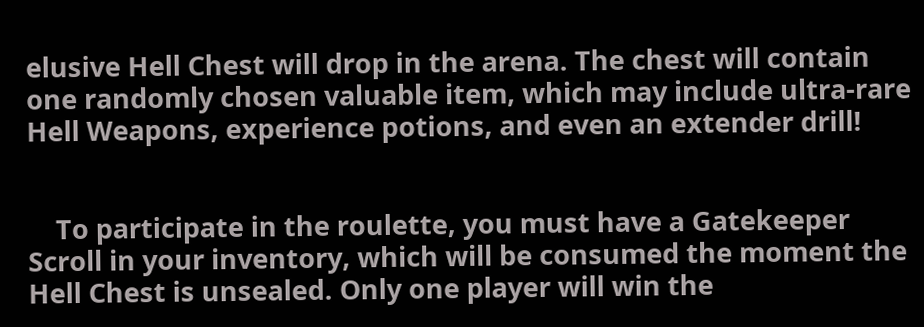elusive Hell Chest will drop in the arena. The chest will contain one randomly chosen valuable item, which may include ultra-rare Hell Weapons, experience potions, and even an extender drill!


    To participate in the roulette, you must have a Gatekeeper Scroll in your inventory, which will be consumed the moment the Hell Chest is unsealed. Only one player will win the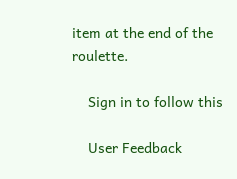item at the end of the roulette.

    Sign in to follow this

    User Feedback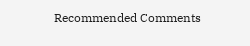Recommended Comments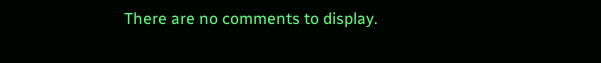There are no comments to display.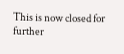This is now closed for further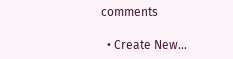comments

  • Create New...